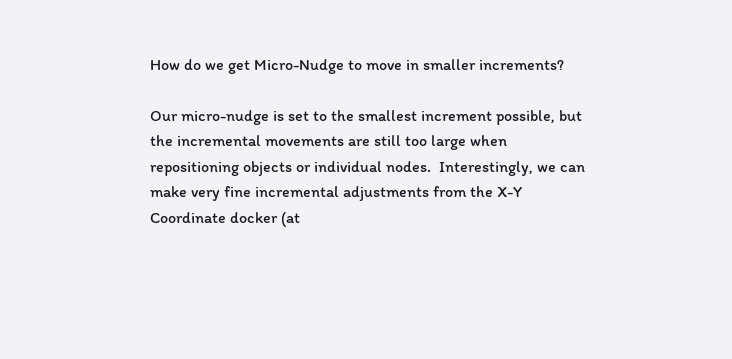How do we get Micro-Nudge to move in smaller increments?

Our micro-nudge is set to the smallest increment possible, but the incremental movements are still too large when repositioning objects or individual nodes.  Interestingly, we can make very fine incremental adjustments from the X-Y Coordinate docker (at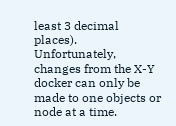least 3 decimal places).  Unfortunately, changes from the X-Y docker can only be made to one objects or node at a time.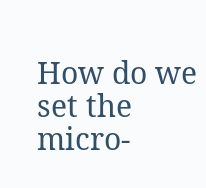How do we set the micro-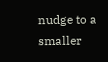nudge to a smaller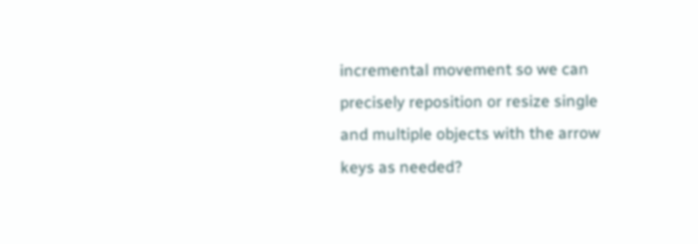incremental movement so we can precisely reposition or resize single and multiple objects with the arrow keys as needed?